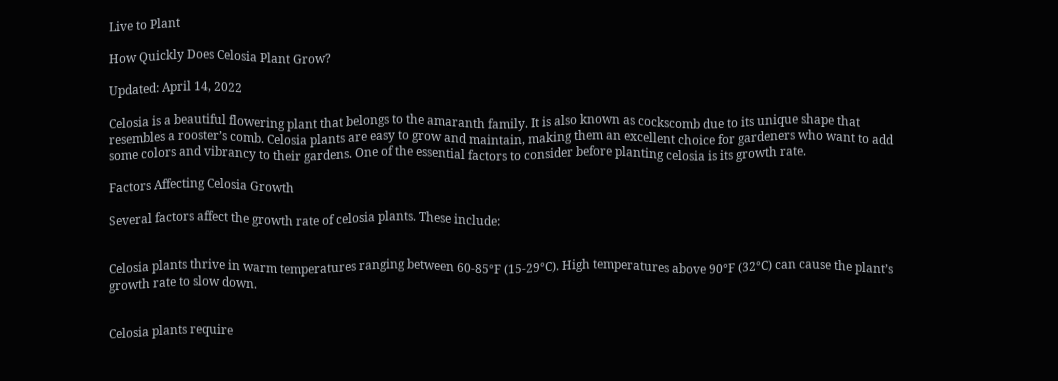Live to Plant

How Quickly Does Celosia Plant Grow?

Updated: April 14, 2022

Celosia is a beautiful flowering plant that belongs to the amaranth family. It is also known as cockscomb due to its unique shape that resembles a rooster’s comb. Celosia plants are easy to grow and maintain, making them an excellent choice for gardeners who want to add some colors and vibrancy to their gardens. One of the essential factors to consider before planting celosia is its growth rate.

Factors Affecting Celosia Growth

Several factors affect the growth rate of celosia plants. These include:


Celosia plants thrive in warm temperatures ranging between 60-85°F (15-29°C). High temperatures above 90°F (32°C) can cause the plant’s growth rate to slow down.


Celosia plants require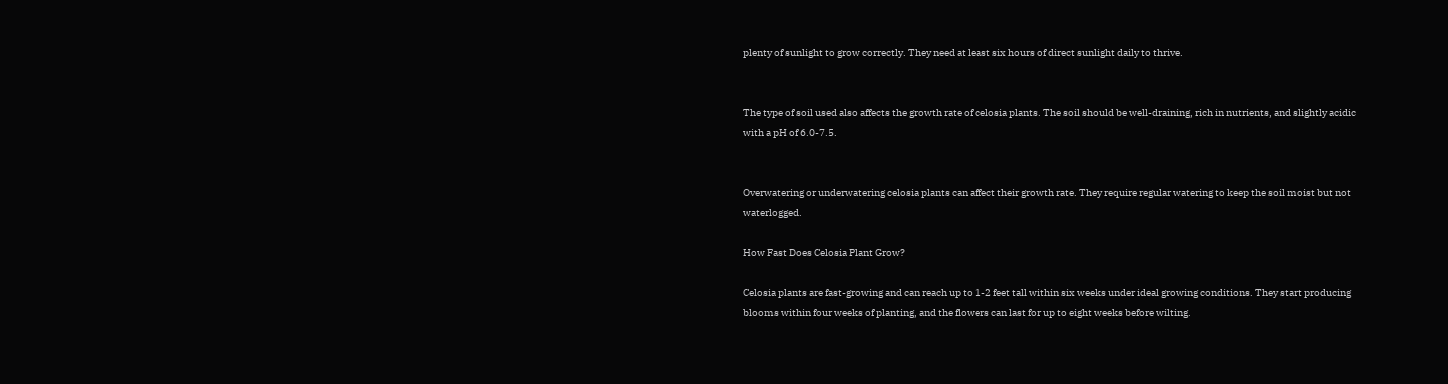plenty of sunlight to grow correctly. They need at least six hours of direct sunlight daily to thrive.


The type of soil used also affects the growth rate of celosia plants. The soil should be well-draining, rich in nutrients, and slightly acidic with a pH of 6.0-7.5.


Overwatering or underwatering celosia plants can affect their growth rate. They require regular watering to keep the soil moist but not waterlogged.

How Fast Does Celosia Plant Grow?

Celosia plants are fast-growing and can reach up to 1-2 feet tall within six weeks under ideal growing conditions. They start producing blooms within four weeks of planting, and the flowers can last for up to eight weeks before wilting.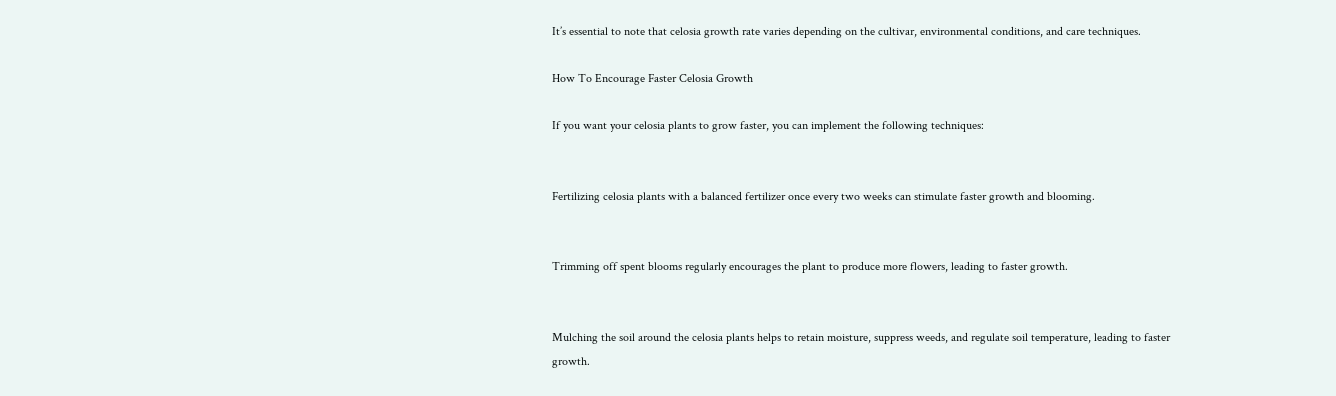It’s essential to note that celosia growth rate varies depending on the cultivar, environmental conditions, and care techniques.

How To Encourage Faster Celosia Growth

If you want your celosia plants to grow faster, you can implement the following techniques:


Fertilizing celosia plants with a balanced fertilizer once every two weeks can stimulate faster growth and blooming.


Trimming off spent blooms regularly encourages the plant to produce more flowers, leading to faster growth.


Mulching the soil around the celosia plants helps to retain moisture, suppress weeds, and regulate soil temperature, leading to faster growth.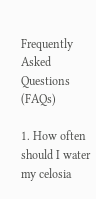Frequently Asked Questions (FAQs)

1. How often should I water my celosia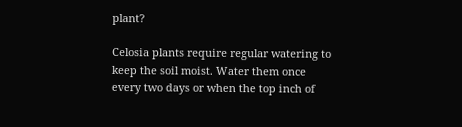plant?

Celosia plants require regular watering to keep the soil moist. Water them once every two days or when the top inch of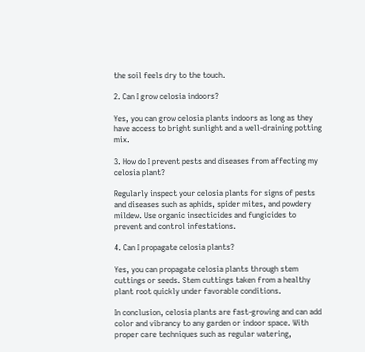the soil feels dry to the touch.

2. Can I grow celosia indoors?

Yes, you can grow celosia plants indoors as long as they have access to bright sunlight and a well-draining potting mix.

3. How do I prevent pests and diseases from affecting my celosia plant?

Regularly inspect your celosia plants for signs of pests and diseases such as aphids, spider mites, and powdery mildew. Use organic insecticides and fungicides to prevent and control infestations.

4. Can I propagate celosia plants?

Yes, you can propagate celosia plants through stem cuttings or seeds. Stem cuttings taken from a healthy plant root quickly under favorable conditions.

In conclusion, celosia plants are fast-growing and can add color and vibrancy to any garden or indoor space. With proper care techniques such as regular watering,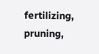fertilizing, pruning,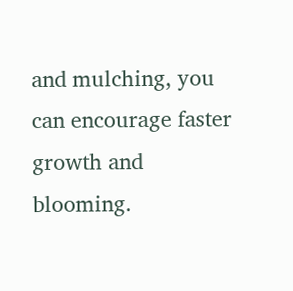and mulching, you can encourage faster growth and blooming.